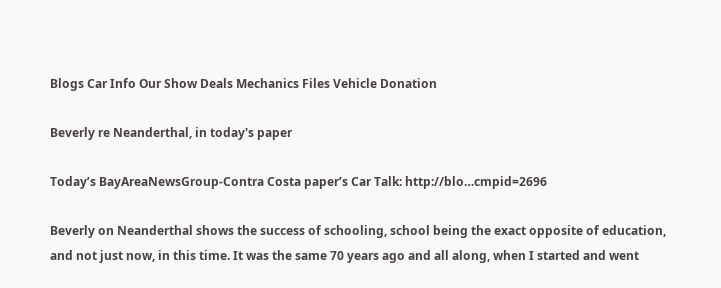Blogs Car Info Our Show Deals Mechanics Files Vehicle Donation

Beverly re Neanderthal, in today's paper

Today’s BayAreaNewsGroup-Contra Costa paper’s Car Talk: http://blo…cmpid=2696

Beverly on Neanderthal shows the success of schooling, school being the exact opposite of education, and not just now, in this time. It was the same 70 years ago and all along, when I started and went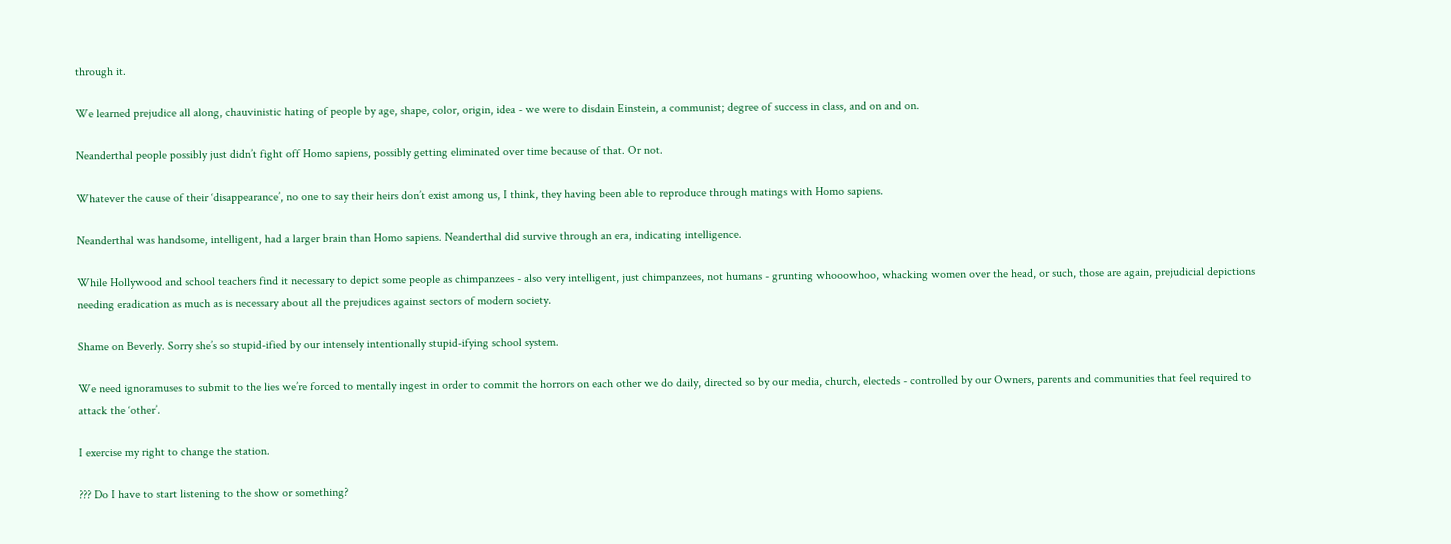through it.

We learned prejudice all along, chauvinistic hating of people by age, shape, color, origin, idea - we were to disdain Einstein, a communist; degree of success in class, and on and on.

Neanderthal people possibly just didn’t fight off Homo sapiens, possibly getting eliminated over time because of that. Or not.

Whatever the cause of their ‘disappearance’, no one to say their heirs don’t exist among us, I think, they having been able to reproduce through matings with Homo sapiens.

Neanderthal was handsome, intelligent, had a larger brain than Homo sapiens. Neanderthal did survive through an era, indicating intelligence.

While Hollywood and school teachers find it necessary to depict some people as chimpanzees - also very intelligent, just chimpanzees, not humans - grunting whooowhoo, whacking women over the head, or such, those are again, prejudicial depictions needing eradication as much as is necessary about all the prejudices against sectors of modern society.

Shame on Beverly. Sorry she’s so stupid-ified by our intensely intentionally stupid-ifying school system.

We need ignoramuses to submit to the lies we’re forced to mentally ingest in order to commit the horrors on each other we do daily, directed so by our media, church, electeds - controlled by our Owners, parents and communities that feel required to attack the ‘other’.

I exercise my right to change the station.

??? Do I have to start listening to the show or something?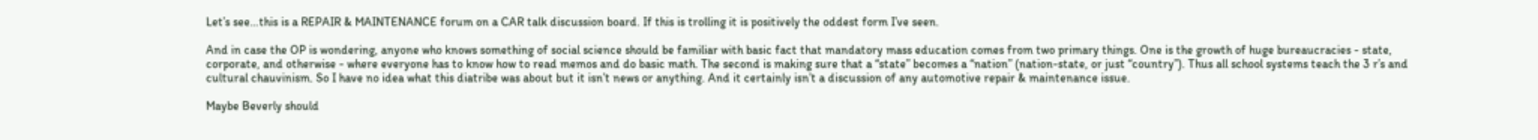Let’s see…this is a REPAIR & MAINTENANCE forum on a CAR talk discussion board. If this is trolling it is positively the oddest form I’ve seen.

And in case the OP is wondering, anyone who knows something of social science should be familiar with basic fact that mandatory mass education comes from two primary things. One is the growth of huge bureaucracies - state, corporate, and otherwise - where everyone has to know how to read memos and do basic math. The second is making sure that a “state” becomes a “nation” (nation-state, or just “country”). Thus all school systems teach the 3 r’s and cultural chauvinism. So I have no idea what this diatribe was about but it isn’t news or anything. And it certainly isn’t a discussion of any automotive repair & maintenance issue.

Maybe Beverly should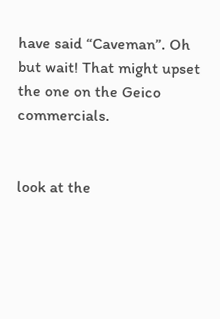have said “Caveman”. Oh but wait! That might upset the one on the Geico commercials.


look at the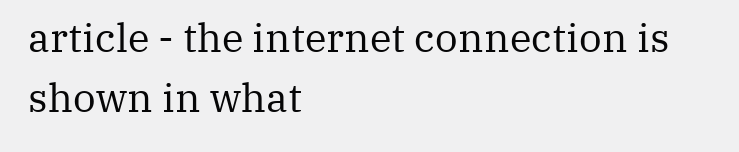article - the internet connection is shown in what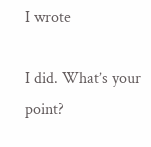I wrote

I did. What’s your point?